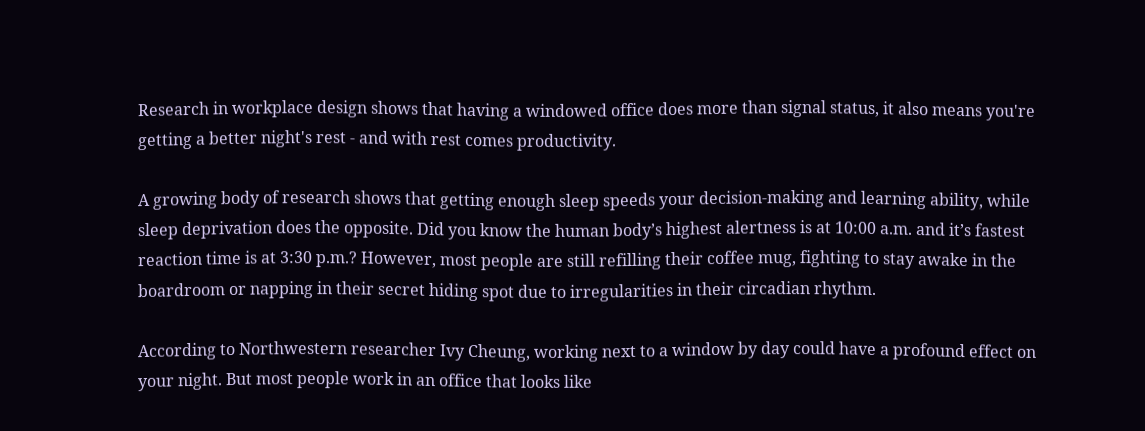Research in workplace design shows that having a windowed office does more than signal status, it also means you're getting a better night's rest - and with rest comes productivity.

A growing body of research shows that getting enough sleep speeds your decision-making and learning ability, while sleep deprivation does the opposite. Did you know the human body’s highest alertness is at 10:00 a.m. and it’s fastest reaction time is at 3:30 p.m.? However, most people are still refilling their coffee mug, fighting to stay awake in the boardroom or napping in their secret hiding spot due to irregularities in their circadian rhythm.

According to Northwestern researcher Ivy Cheung, working next to a window by day could have a profound effect on your night. But most people work in an office that looks like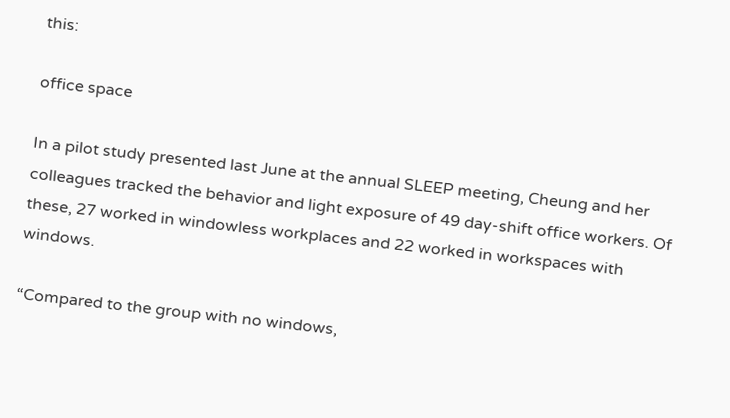this:

office space

In a pilot study presented last June at the annual SLEEP meeting, Cheung and her colleagues tracked the behavior and light exposure of 49 day-shift office workers. Of these, 27 worked in windowless workplaces and 22 worked in workspaces with windows.

“Compared to the group with no windows,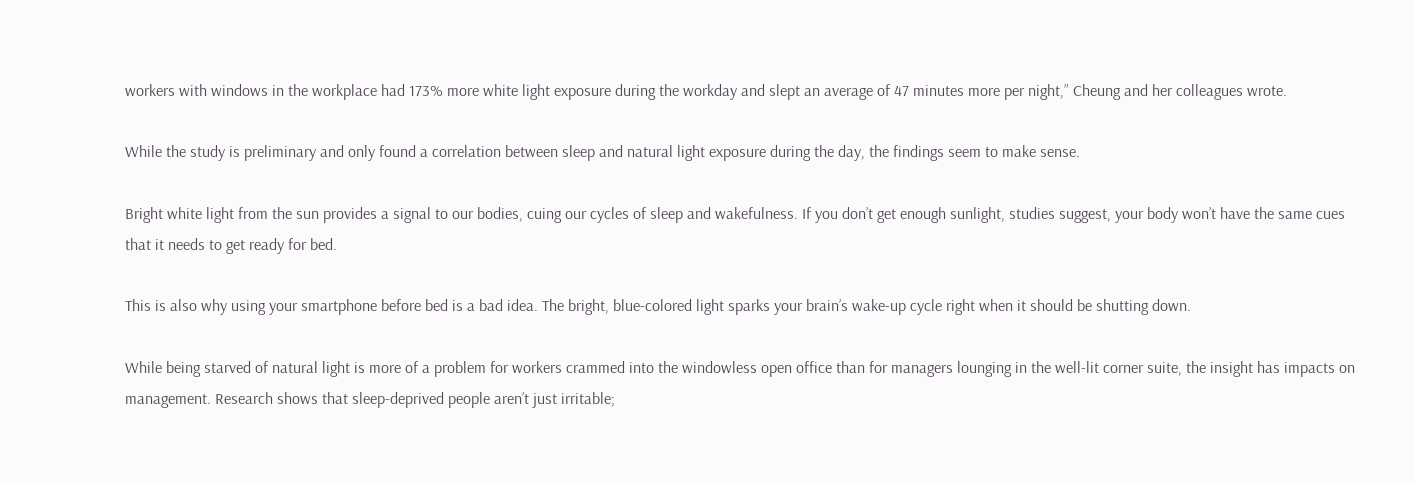workers with windows in the workplace had 173% more white light exposure during the workday and slept an average of 47 minutes more per night,” Cheung and her colleagues wrote.

While the study is preliminary and only found a correlation between sleep and natural light exposure during the day, the findings seem to make sense.

Bright white light from the sun provides a signal to our bodies, cuing our cycles of sleep and wakefulness. If you don’t get enough sunlight, studies suggest, your body won’t have the same cues that it needs to get ready for bed.

This is also why using your smartphone before bed is a bad idea. The bright, blue-colored light sparks your brain’s wake-up cycle right when it should be shutting down.

While being starved of natural light is more of a problem for workers crammed into the windowless open office than for managers lounging in the well-lit corner suite, the insight has impacts on management. Research shows that sleep-deprived people aren’t just irritable;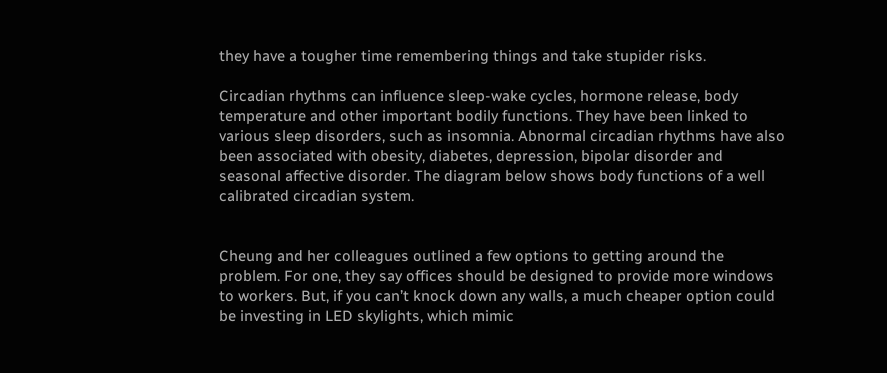they have a tougher time remembering things and take stupider risks.

Circadian rhythms can influence sleep-wake cycles, hormone release, body temperature and other important bodily functions. They have been linked to various sleep disorders, such as insomnia. Abnormal circadian rhythms have also been associated with obesity, diabetes, depression, bipolar disorder and seasonal affective disorder. The diagram below shows body functions of a well calibrated circadian system.


Cheung and her colleagues outlined a few options to getting around the problem. For one, they say offices should be designed to provide more windows to workers. But, if you can’t knock down any walls, a much cheaper option could be investing in LED skylights, which mimic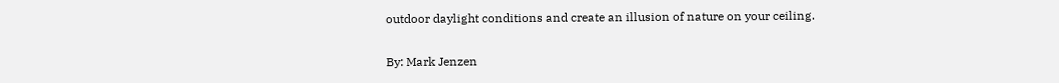outdoor daylight conditions and create an illusion of nature on your ceiling.

By: Mark Jenzen